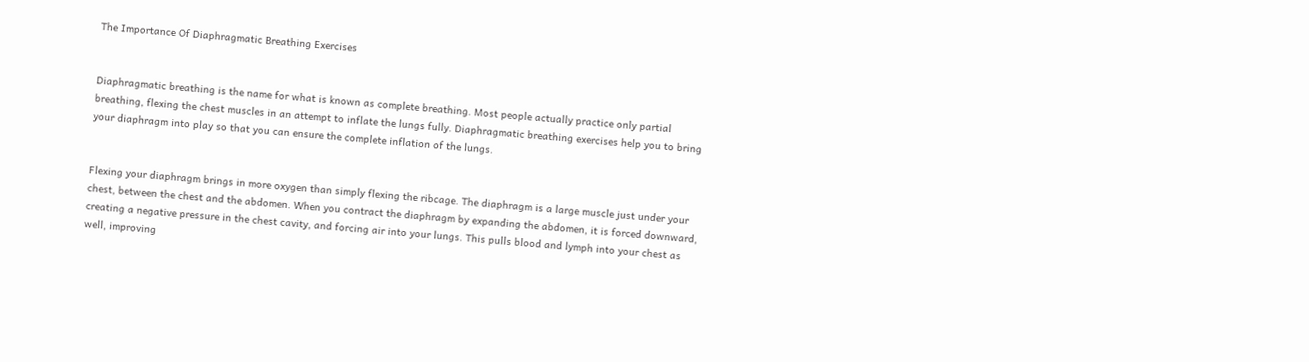The Importance Of Diaphragmatic Breathing Exercises


Diaphragmatic breathing is the name for what is known as complete breathing. Most people actually practice only partial breathing, flexing the chest muscles in an attempt to inflate the lungs fully. Diaphragmatic breathing exercises help you to bring your diaphragm into play so that you can ensure the complete inflation of the lungs.


Flexing your diaphragm brings in more oxygen than simply flexing the ribcage. The diaphragm is a large muscle just under your chest, between the chest and the abdomen. When you contract the diaphragm by expanding the abdomen, it is forced downward, creating a negative pressure in the chest cavity, and forcing air into your lungs. This pulls blood and lymph into your chest as well, improving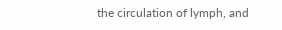the circulation of lymph, and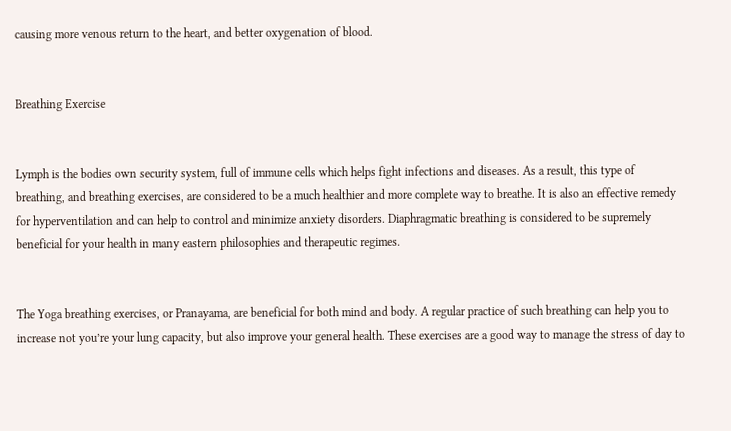causing more venous return to the heart, and better oxygenation of blood.


Breathing Exercise


Lymph is the bodies own security system, full of immune cells which helps fight infections and diseases. As a result, this type of breathing, and breathing exercises, are considered to be a much healthier and more complete way to breathe. It is also an effective remedy for hyperventilation and can help to control and minimize anxiety disorders. Diaphragmatic breathing is considered to be supremely beneficial for your health in many eastern philosophies and therapeutic regimes.


The Yoga breathing exercises, or Pranayama, are beneficial for both mind and body. A regular practice of such breathing can help you to increase not you’re your lung capacity, but also improve your general health. These exercises are a good way to manage the stress of day to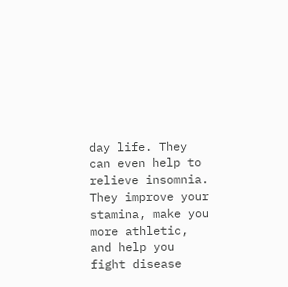day life. They can even help to relieve insomnia. They improve your stamina, make you more athletic, and help you fight disease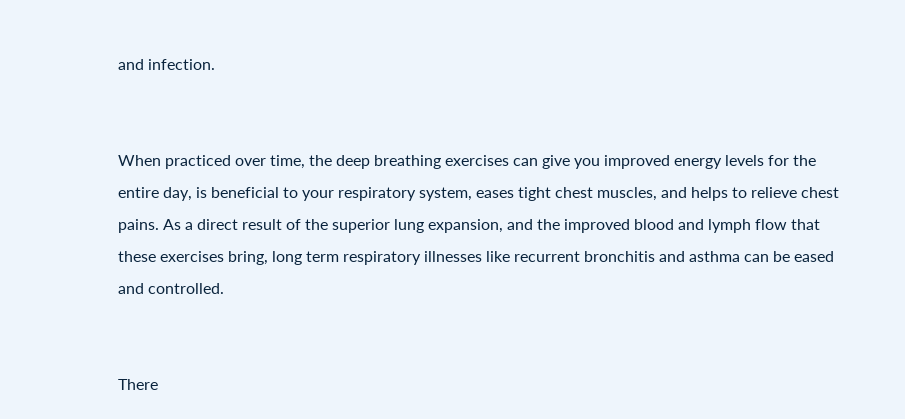and infection.


When practiced over time, the deep breathing exercises can give you improved energy levels for the entire day, is beneficial to your respiratory system, eases tight chest muscles, and helps to relieve chest pains. As a direct result of the superior lung expansion, and the improved blood and lymph flow that these exercises bring, long term respiratory illnesses like recurrent bronchitis and asthma can be eased and controlled.


There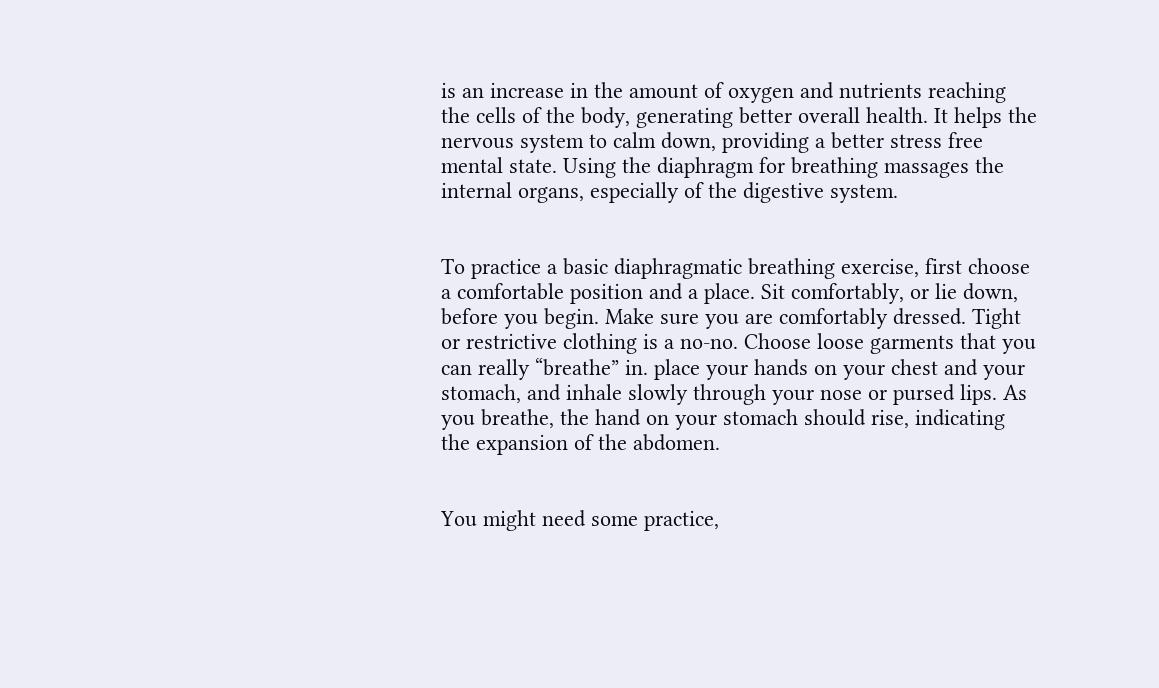is an increase in the amount of oxygen and nutrients reaching the cells of the body, generating better overall health. It helps the nervous system to calm down, providing a better stress free mental state. Using the diaphragm for breathing massages the internal organs, especially of the digestive system.


To practice a basic diaphragmatic breathing exercise, first choose a comfortable position and a place. Sit comfortably, or lie down, before you begin. Make sure you are comfortably dressed. Tight or restrictive clothing is a no-no. Choose loose garments that you can really “breathe” in. place your hands on your chest and your stomach, and inhale slowly through your nose or pursed lips. As you breathe, the hand on your stomach should rise, indicating the expansion of the abdomen.


You might need some practice,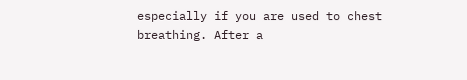especially if you are used to chest breathing. After a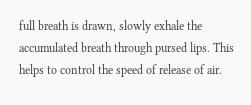full breath is drawn, slowly exhale the accumulated breath through pursed lips. This helps to control the speed of release of air.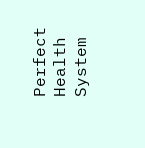Perfect Health System